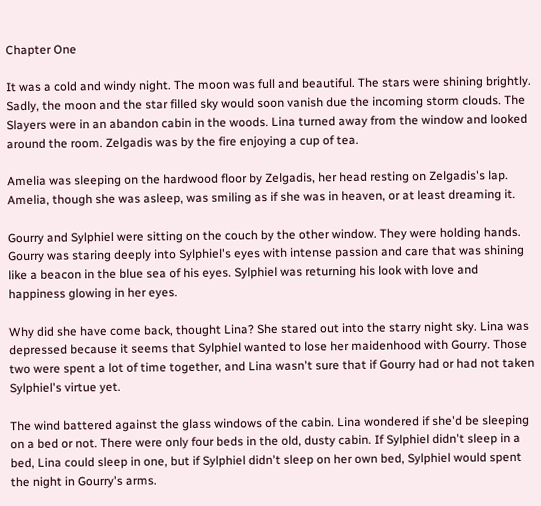Chapter One

It was a cold and windy night. The moon was full and beautiful. The stars were shining brightly. Sadly, the moon and the star filled sky would soon vanish due the incoming storm clouds. The Slayers were in an abandon cabin in the woods. Lina turned away from the window and looked around the room. Zelgadis was by the fire enjoying a cup of tea.

Amelia was sleeping on the hardwood floor by Zelgadis, her head resting on Zelgadis's lap. Amelia, though she was asleep, was smiling as if she was in heaven, or at least dreaming it.

Gourry and Sylphiel were sitting on the couch by the other window. They were holding hands. Gourry was staring deeply into Sylphiel's eyes with intense passion and care that was shining like a beacon in the blue sea of his eyes. Sylphiel was returning his look with love and happiness glowing in her eyes.

Why did she have come back, thought Lina? She stared out into the starry night sky. Lina was depressed because it seems that Sylphiel wanted to lose her maidenhood with Gourry. Those two were spent a lot of time together, and Lina wasn't sure that if Gourry had or had not taken Sylphiel's virtue yet.

The wind battered against the glass windows of the cabin. Lina wondered if she'd be sleeping on a bed or not. There were only four beds in the old, dusty cabin. If Sylphiel didn't sleep in a bed, Lina could sleep in one, but if Sylphiel didn't sleep on her own bed, Sylphiel would spent the night in Gourry's arms.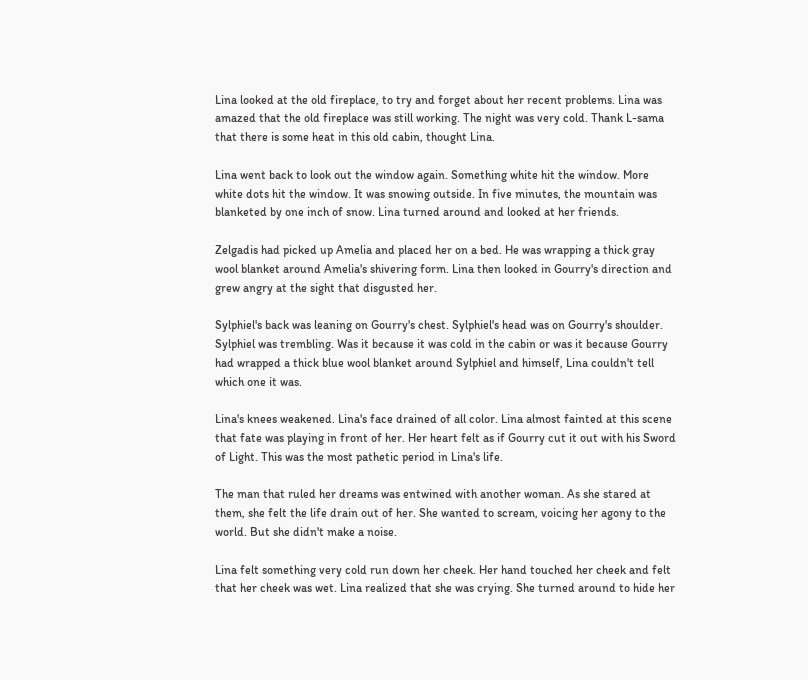Lina looked at the old fireplace, to try and forget about her recent problems. Lina was amazed that the old fireplace was still working. The night was very cold. Thank L-sama that there is some heat in this old cabin, thought Lina.

Lina went back to look out the window again. Something white hit the window. More white dots hit the window. It was snowing outside. In five minutes, the mountain was blanketed by one inch of snow. Lina turned around and looked at her friends.

Zelgadis had picked up Amelia and placed her on a bed. He was wrapping a thick gray wool blanket around Amelia's shivering form. Lina then looked in Gourry's direction and grew angry at the sight that disgusted her.

Sylphiel's back was leaning on Gourry's chest. Sylphiel's head was on Gourry's shoulder. Sylphiel was trembling. Was it because it was cold in the cabin or was it because Gourry had wrapped a thick blue wool blanket around Sylphiel and himself, Lina couldn't tell which one it was.

Lina's knees weakened. Lina's face drained of all color. Lina almost fainted at this scene that fate was playing in front of her. Her heart felt as if Gourry cut it out with his Sword of Light. This was the most pathetic period in Lina's life.

The man that ruled her dreams was entwined with another woman. As she stared at them, she felt the life drain out of her. She wanted to scream, voicing her agony to the world. But she didn't make a noise.

Lina felt something very cold run down her cheek. Her hand touched her cheek and felt that her cheek was wet. Lina realized that she was crying. She turned around to hide her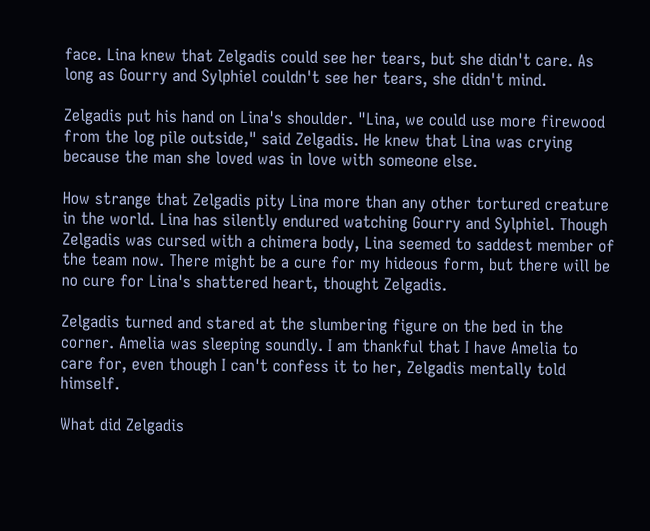face. Lina knew that Zelgadis could see her tears, but she didn't care. As long as Gourry and Sylphiel couldn't see her tears, she didn't mind.

Zelgadis put his hand on Lina's shoulder. "Lina, we could use more firewood from the log pile outside," said Zelgadis. He knew that Lina was crying because the man she loved was in love with someone else.

How strange that Zelgadis pity Lina more than any other tortured creature in the world. Lina has silently endured watching Gourry and Sylphiel. Though Zelgadis was cursed with a chimera body, Lina seemed to saddest member of the team now. There might be a cure for my hideous form, but there will be no cure for Lina's shattered heart, thought Zelgadis.

Zelgadis turned and stared at the slumbering figure on the bed in the corner. Amelia was sleeping soundly. I am thankful that I have Amelia to care for, even though I can't confess it to her, Zelgadis mentally told himself.

What did Zelgadis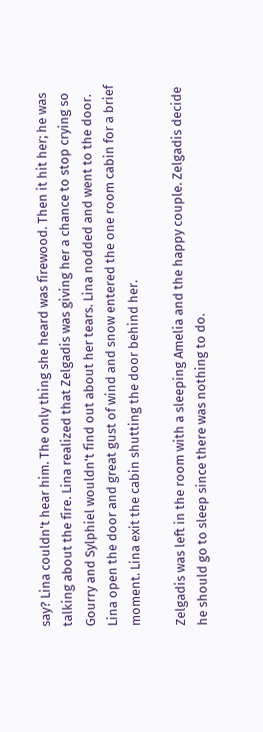say? Lina couldn't hear him. The only thing she heard was firewood. Then it hit her; he was talking about the fire. Lina realized that Zelgadis was giving her a chance to stop crying so Gourry and Sylphiel wouldn't find out about her tears. Lina nodded and went to the door. Lina open the door and great gust of wind and snow entered the one room cabin for a brief moment. Lina exit the cabin shutting the door behind her.

Zelgadis was left in the room with a sleeping Amelia and the happy couple. Zelgadis decide he should go to sleep since there was nothing to do.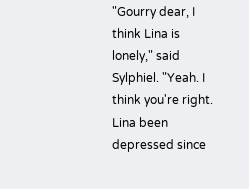"Gourry dear, I think Lina is lonely," said Sylphiel. "Yeah. I think you're right. Lina been depressed since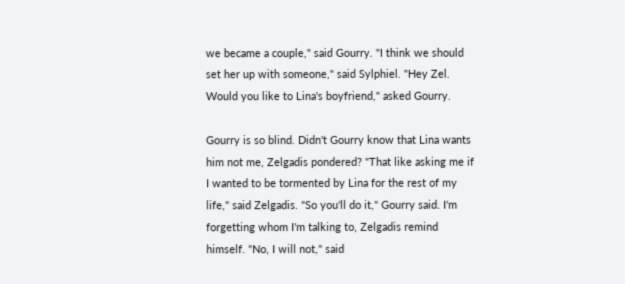we became a couple," said Gourry. "I think we should set her up with someone," said Sylphiel. "Hey Zel. Would you like to Lina's boyfriend," asked Gourry.

Gourry is so blind. Didn't Gourry know that Lina wants him not me, Zelgadis pondered? "That like asking me if I wanted to be tormented by Lina for the rest of my life," said Zelgadis. "So you'll do it," Gourry said. I'm forgetting whom I'm talking to, Zelgadis remind himself. "No, I will not," said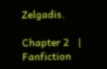Zelgadis.

Chapter 2   |   Fanfiction